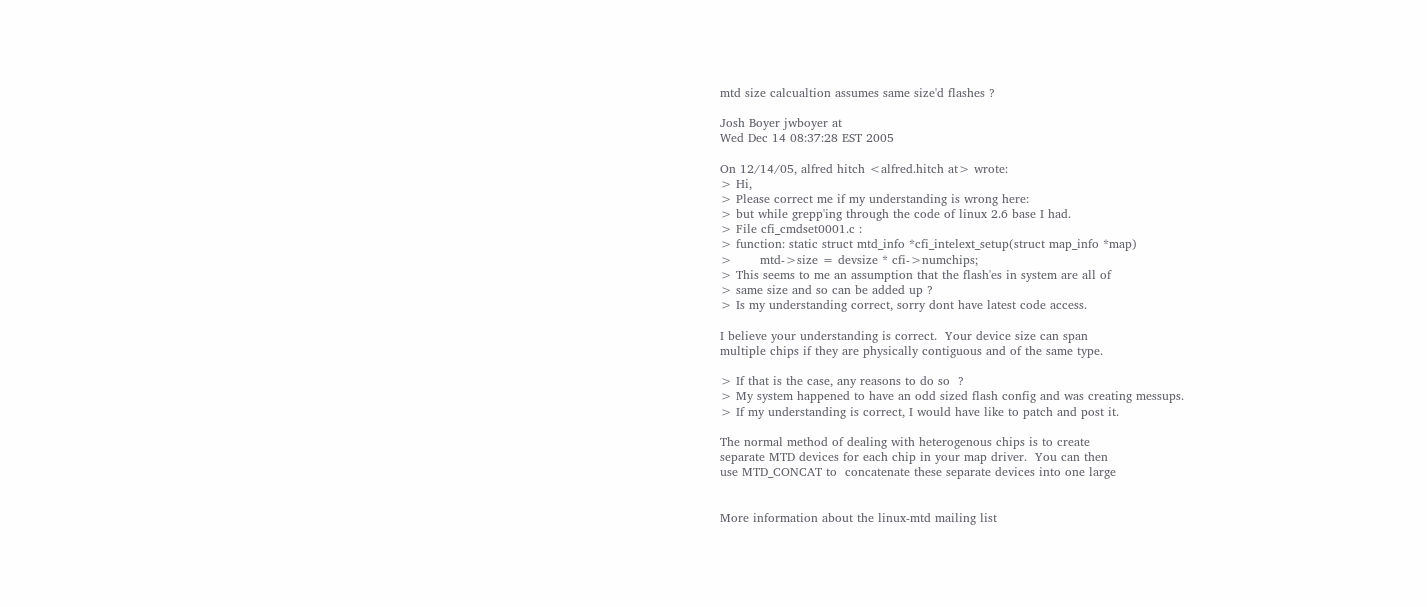mtd size calcualtion assumes same size'd flashes ?

Josh Boyer jwboyer at
Wed Dec 14 08:37:28 EST 2005

On 12/14/05, alfred hitch <alfred.hitch at> wrote:
> Hi,
> Please correct me if my understanding is wrong here:
> but while grepp'ing through the code of linux 2.6 base I had.
> File cfi_cmdset0001.c :
> function: static struct mtd_info *cfi_intelext_setup(struct map_info *map)
>       mtd->size = devsize * cfi->numchips;
> This seems to me an assumption that the flash'es in system are all of
> same size and so can be added up ?
> Is my understanding correct, sorry dont have latest code access.

I believe your understanding is correct.  Your device size can span
multiple chips if they are physically contiguous and of the same type.

> If that is the case, any reasons to do so  ?
> My system happened to have an odd sized flash config and was creating messups.
> If my understanding is correct, I would have like to patch and post it.

The normal method of dealing with heterogenous chips is to create
separate MTD devices for each chip in your map driver.  You can then
use MTD_CONCAT to  concatenate these separate devices into one large


More information about the linux-mtd mailing list